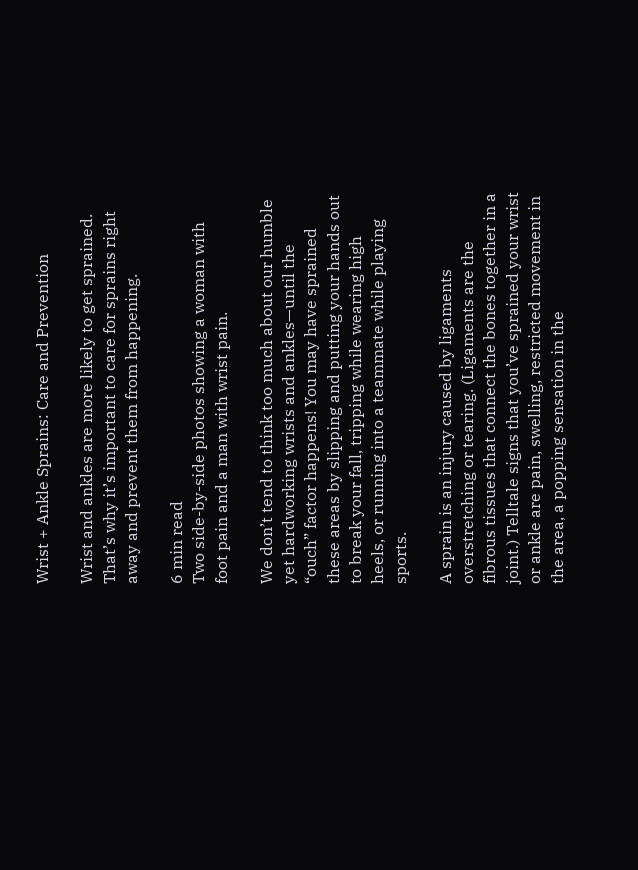Wrist + Ankle Sprains: Care and Prevention

Wrist and ankles are more likely to get sprained. That’s why it’s important to care for sprains right away and prevent them from happening.

6 min read
Two side-by-side photos showing a woman with foot pain and a man with wrist pain.

We don’t tend to think too much about our humble yet hardworking wrists and ankles—until the “ouch” factor happens! You may have sprained these areas by slipping and putting your hands out to break your fall, tripping while wearing high heels, or running into a teammate while playing sports.

A sprain is an injury caused by ligaments overstretching or tearing. (Ligaments are the fibrous tissues that connect the bones together in a joint.) Telltale signs that you’ve sprained your wrist or ankle are pain, swelling, restricted movement in the area, a popping sensation in the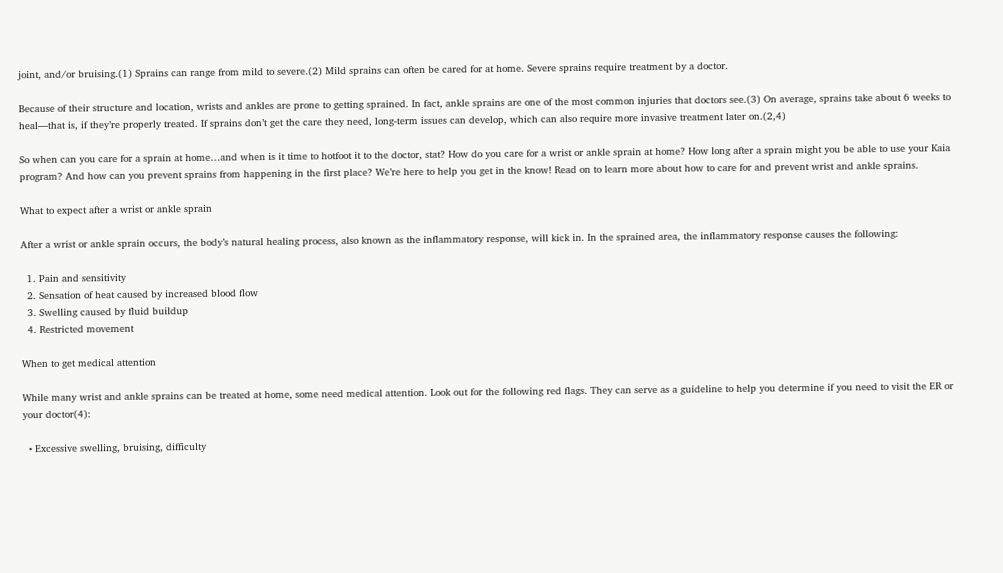joint, and/or bruising.(1) Sprains can range from mild to severe.(2) Mild sprains can often be cared for at home. Severe sprains require treatment by a doctor.

Because of their structure and location, wrists and ankles are prone to getting sprained. In fact, ankle sprains are one of the most common injuries that doctors see.(3) On average, sprains take about 6 weeks to heal—that is, if they’re properly treated. If sprains don’t get the care they need, long-term issues can develop, which can also require more invasive treatment later on.(2,4)

So when can you care for a sprain at home…and when is it time to hotfoot it to the doctor, stat? How do you care for a wrist or ankle sprain at home? How long after a sprain might you be able to use your Kaia program? And how can you prevent sprains from happening in the first place? We’re here to help you get in the know! Read on to learn more about how to care for and prevent wrist and ankle sprains.

What to expect after a wrist or ankle sprain

After a wrist or ankle sprain occurs, the body’s natural healing process, also known as the inflammatory response, will kick in. In the sprained area, the inflammatory response causes the following:

  1. Pain and sensitivity
  2. Sensation of heat caused by increased blood flow
  3. Swelling caused by fluid buildup
  4. Restricted movement

When to get medical attention

While many wrist and ankle sprains can be treated at home, some need medical attention. Look out for the following red flags. They can serve as a guideline to help you determine if you need to visit the ER or your doctor(4):

  • Excessive swelling, bruising, difficulty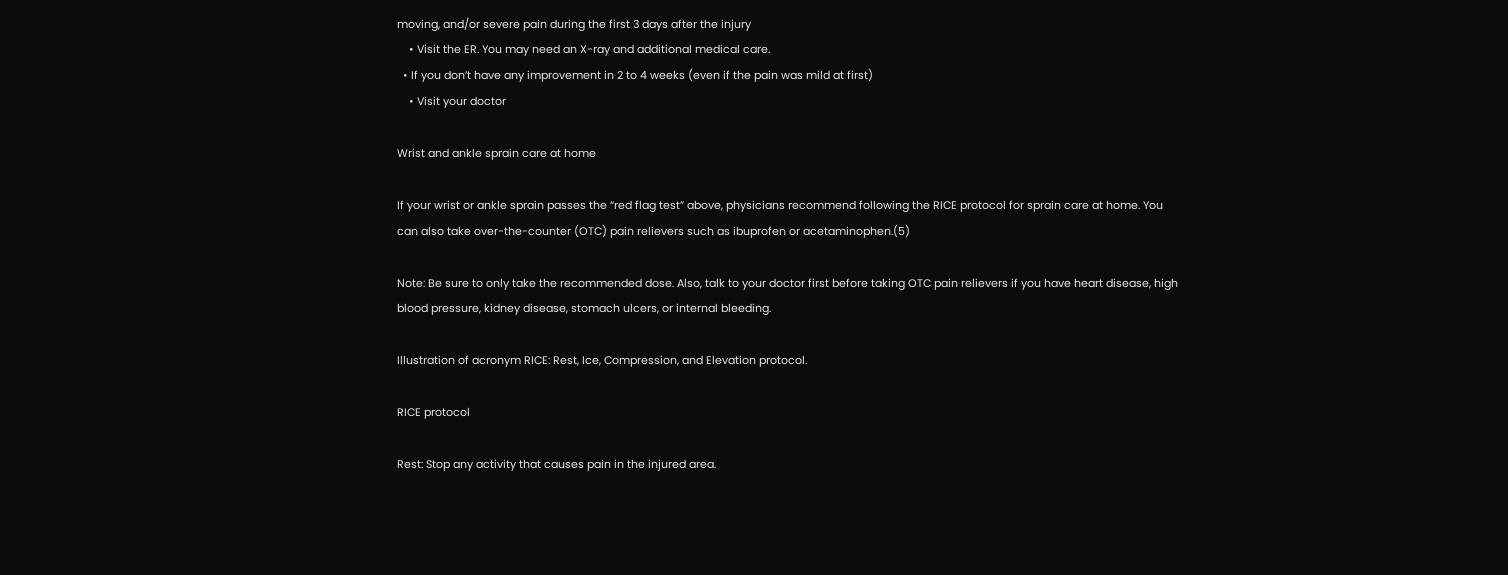moving, and/or severe pain during the first 3 days after the injury
    • Visit the ER. You may need an X-ray and additional medical care.
  • If you don’t have any improvement in 2 to 4 weeks (even if the pain was mild at first)
    • Visit your doctor

Wrist and ankle sprain care at home

If your wrist or ankle sprain passes the “red flag test” above, physicians recommend following the RICE protocol for sprain care at home. You can also take over-the-counter (OTC) pain relievers such as ibuprofen or acetaminophen.(5)

Note: Be sure to only take the recommended dose. Also, talk to your doctor first before taking OTC pain relievers if you have heart disease, high blood pressure, kidney disease, stomach ulcers, or internal bleeding.

Illustration of acronym RICE: Rest, Ice, Compression, and Elevation protocol.

RICE protocol

Rest: Stop any activity that causes pain in the injured area.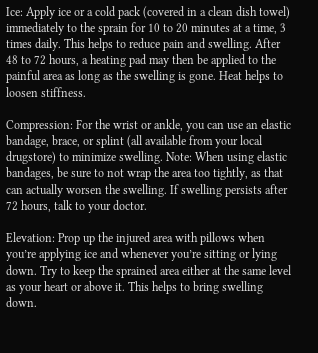Ice: Apply ice or a cold pack (covered in a clean dish towel) immediately to the sprain for 10 to 20 minutes at a time, 3 times daily. This helps to reduce pain and swelling. After 48 to 72 hours, a heating pad may then be applied to the painful area as long as the swelling is gone. Heat helps to loosen stiffness.

Compression: For the wrist or ankle, you can use an elastic bandage, brace, or splint (all available from your local drugstore) to minimize swelling. Note: When using elastic bandages, be sure to not wrap the area too tightly, as that can actually worsen the swelling. If swelling persists after 72 hours, talk to your doctor.

Elevation: Prop up the injured area with pillows when you’re applying ice and whenever you’re sitting or lying down. Try to keep the sprained area either at the same level as your heart or above it. This helps to bring swelling down.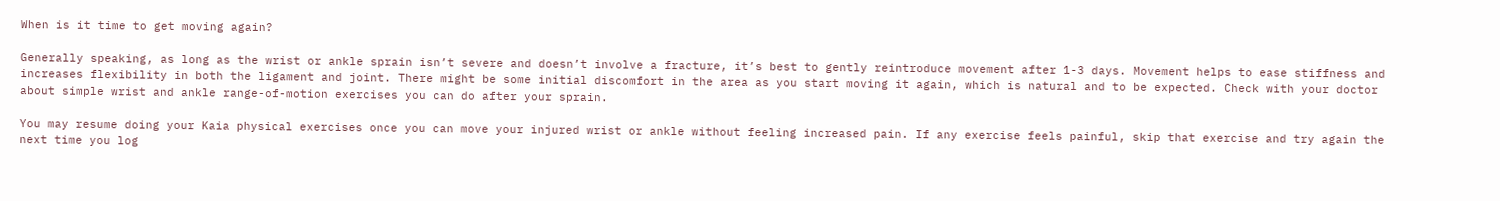When is it time to get moving again?

Generally speaking, as long as the wrist or ankle sprain isn’t severe and doesn’t involve a fracture, it’s best to gently reintroduce movement after 1-3 days. Movement helps to ease stiffness and increases flexibility in both the ligament and joint. There might be some initial discomfort in the area as you start moving it again, which is natural and to be expected. Check with your doctor about simple wrist and ankle range-of-motion exercises you can do after your sprain.

You may resume doing your Kaia physical exercises once you can move your injured wrist or ankle without feeling increased pain. If any exercise feels painful, skip that exercise and try again the next time you log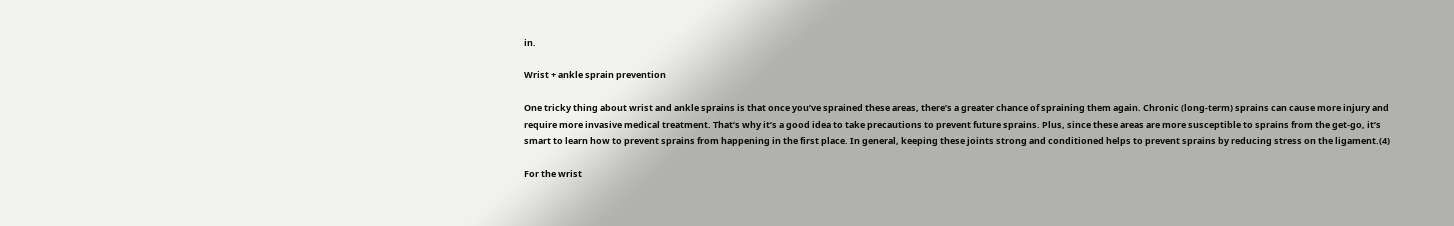in.

Wrist + ankle sprain prevention

One tricky thing about wrist and ankle sprains is that once you’ve sprained these areas, there’s a greater chance of spraining them again. Chronic (long-term) sprains can cause more injury and require more invasive medical treatment. That’s why it’s a good idea to take precautions to prevent future sprains. Plus, since these areas are more susceptible to sprains from the get-go, it’s smart to learn how to prevent sprains from happening in the first place. In general, keeping these joints strong and conditioned helps to prevent sprains by reducing stress on the ligament.(4)

For the wrist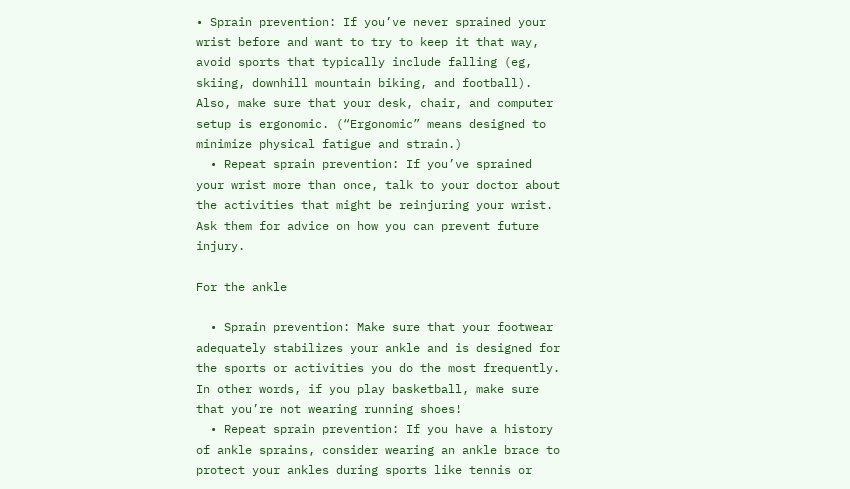• Sprain prevention: If you’ve never sprained your wrist before and want to try to keep it that way, avoid sports that typically include falling (eg, skiing, downhill mountain biking, and football). Also, make sure that your desk, chair, and computer setup is ergonomic. (“Ergonomic” means designed to minimize physical fatigue and strain.)
  • Repeat sprain prevention: If you’ve sprained your wrist more than once, talk to your doctor about the activities that might be reinjuring your wrist. Ask them for advice on how you can prevent future injury.

For the ankle

  • Sprain prevention: Make sure that your footwear adequately stabilizes your ankle and is designed for the sports or activities you do the most frequently. In other words, if you play basketball, make sure that you’re not wearing running shoes!
  • Repeat sprain prevention: If you have a history of ankle sprains, consider wearing an ankle brace to protect your ankles during sports like tennis or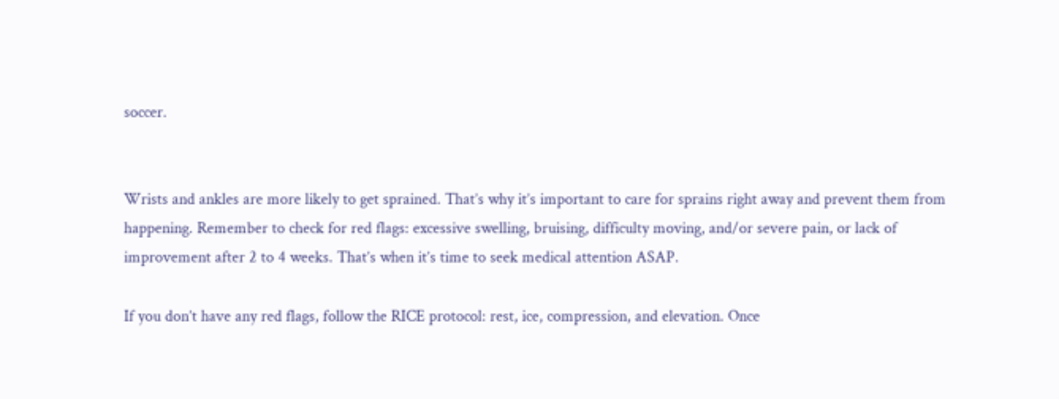soccer.


Wrists and ankles are more likely to get sprained. That’s why it’s important to care for sprains right away and prevent them from happening. Remember to check for red flags: excessive swelling, bruising, difficulty moving, and/or severe pain, or lack of improvement after 2 to 4 weeks. That’s when it’s time to seek medical attention ASAP.

If you don’t have any red flags, follow the RICE protocol: rest, ice, compression, and elevation. Once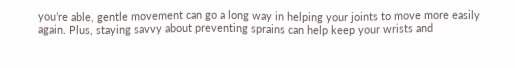you’re able, gentle movement can go a long way in helping your joints to move more easily again. Plus, staying savvy about preventing sprains can help keep your wrists and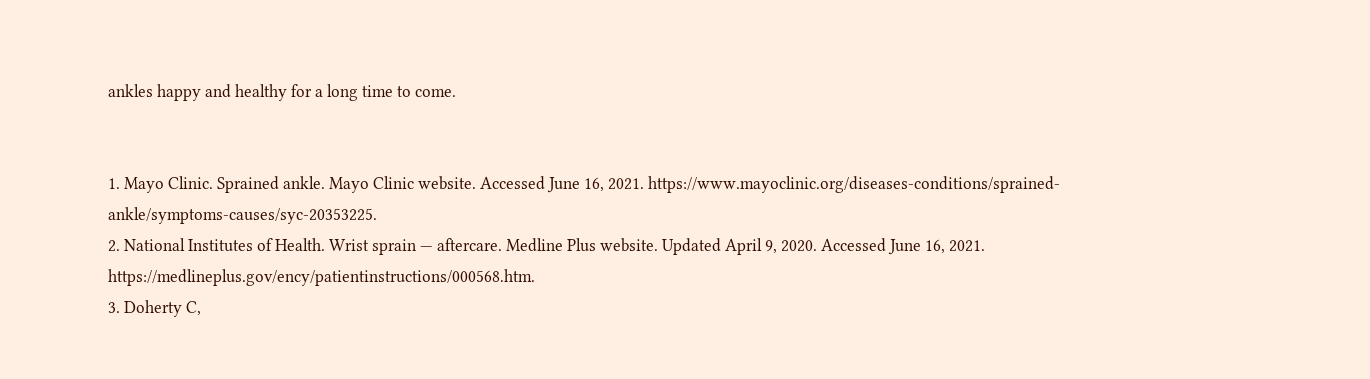ankles happy and healthy for a long time to come.


1. Mayo Clinic. Sprained ankle. Mayo Clinic website. Accessed June 16, 2021. https://www.mayoclinic.org/diseases-conditions/sprained-ankle/symptoms-causes/syc-20353225.
2. National Institutes of Health. Wrist sprain — aftercare. Medline Plus website. Updated April 9, 2020. Accessed June 16, 2021. https://medlineplus.gov/ency/patientinstructions/000568.htm.
3. Doherty C,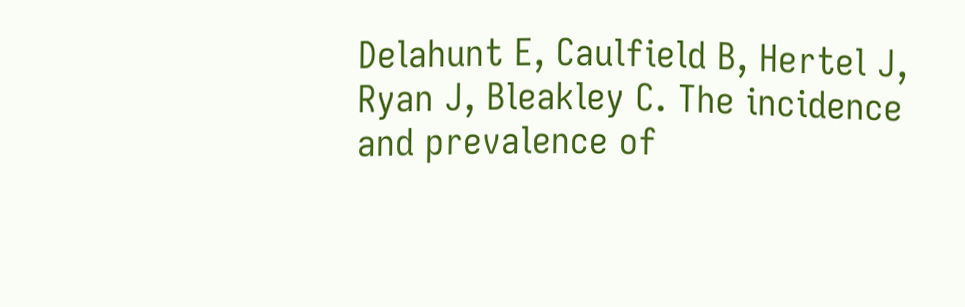Delahunt E, Caulfield B, Hertel J, Ryan J, Bleakley C. The incidence and prevalence of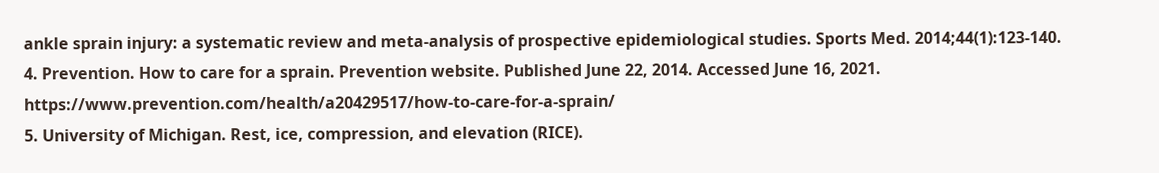ankle sprain injury: a systematic review and meta-analysis of prospective epidemiological studies. Sports Med. 2014;44(1):123-140.
4. Prevention. How to care for a sprain. Prevention website. Published June 22, 2014. Accessed June 16, 2021. https://www.prevention.com/health/a20429517/how-to-care-for-a-sprain/
5. University of Michigan. Rest, ice, compression, and elevation (RICE).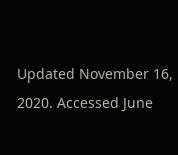Updated November 16, 2020. Accessed June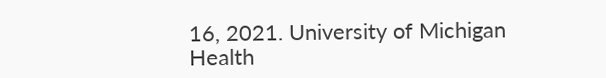16, 2021. University of Michigan Health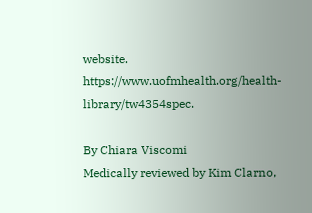website. https://www.uofmhealth.org/health-library/tw4354spec.

By Chiara Viscomi
Medically reviewed by Kim Clarno,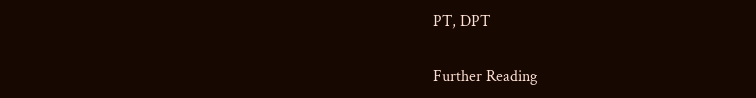PT, DPT

Further Reading